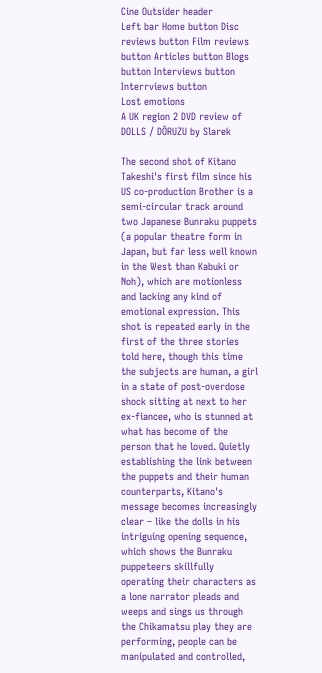Cine Outsider header
Left bar Home button Disc reviews button Film reviews button Articles button Blogs button Interviews button Interrviews button
Lost emotions
A UK region 2 DVD review of DOLLS / DŌRUZU by Slarek

The second shot of Kitano Takeshi's first film since his US co-production Brother is a semi-circular track around two Japanese Bunraku puppets (a popular theatre form in Japan, but far less well known in the West than Kabuki or Noh), which are motionless and lacking any kind of emotional expression. This shot is repeated early in the first of the three stories told here, though this time the subjects are human, a girl in a state of post-overdose shock sitting at next to her ex-fiancee, who is stunned at what has become of the person that he loved. Quietly establishing the link between the puppets and their human counterparts, Kitano's message becomes increasingly clear – like the dolls in his intriguing opening sequence, which shows the Bunraku puppeteers skillfully operating their characters as a lone narrator pleads and weeps and sings us through the Chikamatsu play they are performing, people can be manipulated and controlled,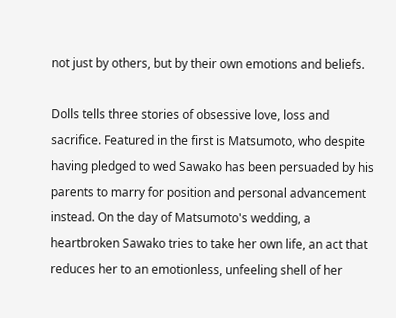not just by others, but by their own emotions and beliefs.

Dolls tells three stories of obsessive love, loss and sacrifice. Featured in the first is Matsumoto, who despite having pledged to wed Sawako has been persuaded by his parents to marry for position and personal advancement instead. On the day of Matsumoto's wedding, a heartbroken Sawako tries to take her own life, an act that reduces her to an emotionless, unfeeling shell of her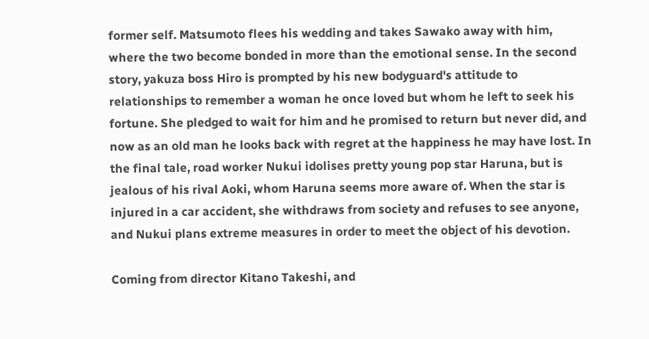former self. Matsumoto flees his wedding and takes Sawako away with him, where the two become bonded in more than the emotional sense. In the second story, yakuza boss Hiro is prompted by his new bodyguard's attitude to relationships to remember a woman he once loved but whom he left to seek his fortune. She pledged to wait for him and he promised to return but never did, and now as an old man he looks back with regret at the happiness he may have lost. In the final tale, road worker Nukui idolises pretty young pop star Haruna, but is jealous of his rival Aoki, whom Haruna seems more aware of. When the star is injured in a car accident, she withdraws from society and refuses to see anyone, and Nukui plans extreme measures in order to meet the object of his devotion.

Coming from director Kitano Takeshi, and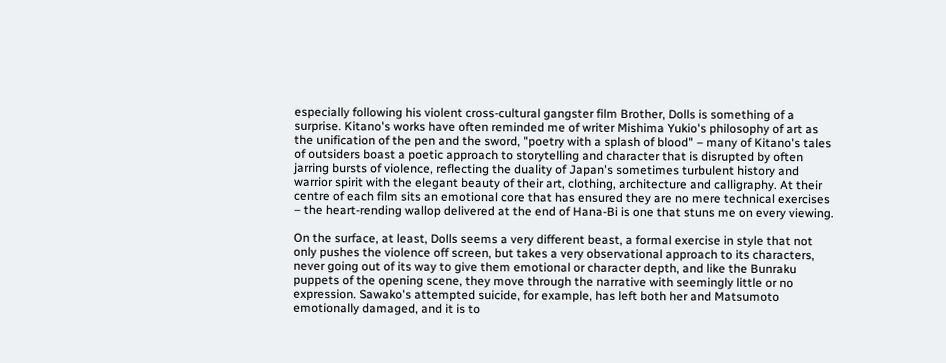especially following his violent cross-cultural gangster film Brother, Dolls is something of a surprise. Kitano's works have often reminded me of writer Mishima Yukio's philosophy of art as the unification of the pen and the sword, "poetry with a splash of blood" – many of Kitano's tales of outsiders boast a poetic approach to storytelling and character that is disrupted by often jarring bursts of violence, reflecting the duality of Japan's sometimes turbulent history and warrior spirit with the elegant beauty of their art, clothing, architecture and calligraphy. At their centre of each film sits an emotional core that has ensured they are no mere technical exercises – the heart-rending wallop delivered at the end of Hana-Bi is one that stuns me on every viewing.

On the surface, at least, Dolls seems a very different beast, a formal exercise in style that not only pushes the violence off screen, but takes a very observational approach to its characters, never going out of its way to give them emotional or character depth, and like the Bunraku puppets of the opening scene, they move through the narrative with seemingly little or no expression. Sawako's attempted suicide, for example, has left both her and Matsumoto emotionally damaged, and it is to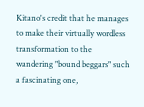Kitano's credit that he manages to make their virtually wordless transformation to the wandering "bound beggars" such a fascinating one,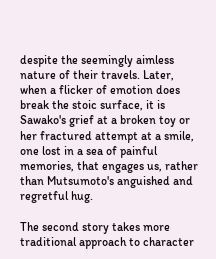despite the seemingly aimless nature of their travels. Later, when a flicker of emotion does break the stoic surface, it is Sawako's grief at a broken toy or her fractured attempt at a smile, one lost in a sea of painful memories, that engages us, rather than Mutsumoto's anguished and regretful hug.

The second story takes more traditional approach to character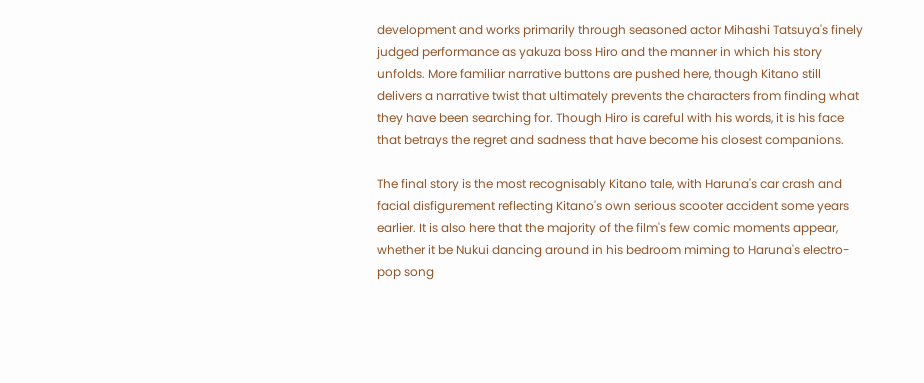development and works primarily through seasoned actor Mihashi Tatsuya's finely judged performance as yakuza boss Hiro and the manner in which his story unfolds. More familiar narrative buttons are pushed here, though Kitano still delivers a narrative twist that ultimately prevents the characters from finding what they have been searching for. Though Hiro is careful with his words, it is his face that betrays the regret and sadness that have become his closest companions.

The final story is the most recognisably Kitano tale, with Haruna's car crash and facial disfigurement reflecting Kitano's own serious scooter accident some years earlier. It is also here that the majority of the film's few comic moments appear, whether it be Nukui dancing around in his bedroom miming to Haruna's electro-pop song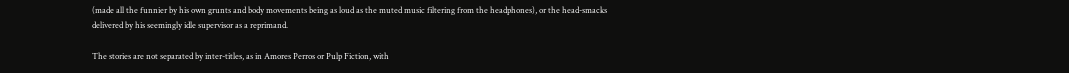(made all the funnier by his own grunts and body movements being as loud as the muted music filtering from the headphones), or the head-smacks delivered by his seemingly idle supervisor as a reprimand.

The stories are not separated by inter-titles, as in Amores Perros or Pulp Fiction, with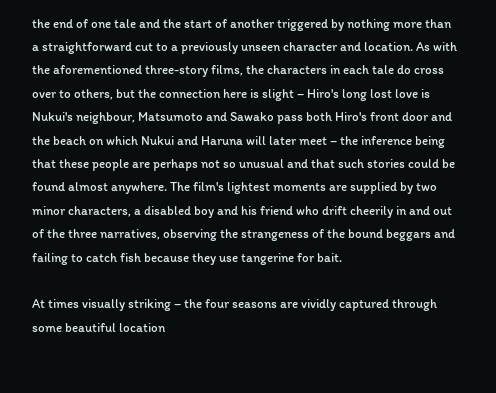the end of one tale and the start of another triggered by nothing more than a straightforward cut to a previously unseen character and location. As with the aforementioned three-story films, the characters in each tale do cross over to others, but the connection here is slight – Hiro's long lost love is Nukui's neighbour, Matsumoto and Sawako pass both Hiro's front door and the beach on which Nukui and Haruna will later meet – the inference being that these people are perhaps not so unusual and that such stories could be found almost anywhere. The film's lightest moments are supplied by two minor characters, a disabled boy and his friend who drift cheerily in and out of the three narratives, observing the strangeness of the bound beggars and failing to catch fish because they use tangerine for bait.

At times visually striking – the four seasons are vividly captured through some beautiful location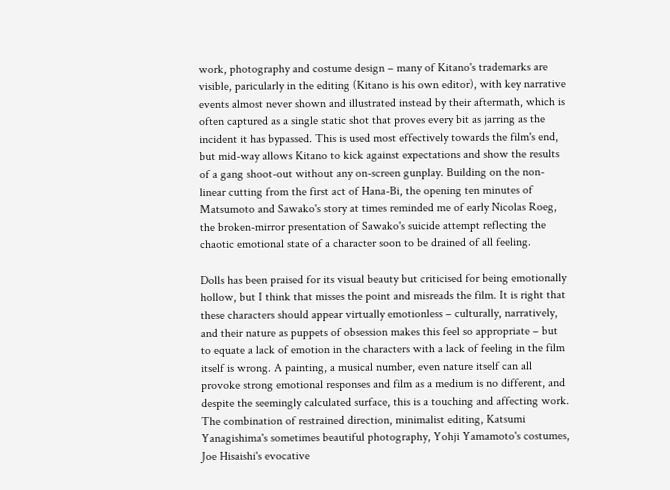work, photography and costume design – many of Kitano's trademarks are visible, paricularly in the editing (Kitano is his own editor), with key narrative events almost never shown and illustrated instead by their aftermath, which is often captured as a single static shot that proves every bit as jarring as the incident it has bypassed. This is used most effectively towards the film's end, but mid-way allows Kitano to kick against expectations and show the results of a gang shoot-out without any on-screen gunplay. Building on the non-linear cutting from the first act of Hana-Bi, the opening ten minutes of Matsumoto and Sawako's story at times reminded me of early Nicolas Roeg, the broken-mirror presentation of Sawako's suicide attempt reflecting the chaotic emotional state of a character soon to be drained of all feeling.

Dolls has been praised for its visual beauty but criticised for being emotionally hollow, but I think that misses the point and misreads the film. It is right that these characters should appear virtually emotionless – culturally, narratively, and their nature as puppets of obsession makes this feel so appropriate – but to equate a lack of emotion in the characters with a lack of feeling in the film itself is wrong. A painting, a musical number, even nature itself can all provoke strong emotional responses and film as a medium is no different, and despite the seemingly calculated surface, this is a touching and affecting work. The combination of restrained direction, minimalist editing, Katsumi Yanagishima's sometimes beautiful photography, Yohji Yamamoto's costumes, Joe Hisaishi's evocative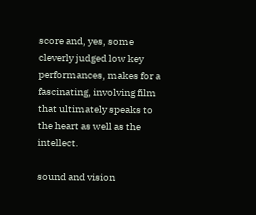score and, yes, some cleverly judged low key performances, makes for a fascinating, involving film that ultimately speaks to the heart as well as the intellect.

sound and vision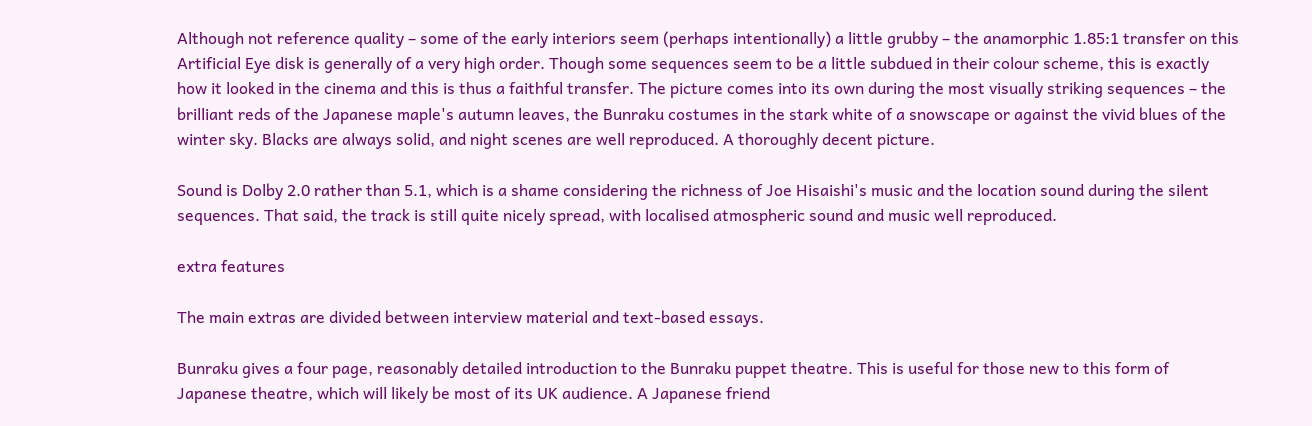Although not reference quality – some of the early interiors seem (perhaps intentionally) a little grubby – the anamorphic 1.85:1 transfer on this Artificial Eye disk is generally of a very high order. Though some sequences seem to be a little subdued in their colour scheme, this is exactly how it looked in the cinema and this is thus a faithful transfer. The picture comes into its own during the most visually striking sequences – the brilliant reds of the Japanese maple's autumn leaves, the Bunraku costumes in the stark white of a snowscape or against the vivid blues of the winter sky. Blacks are always solid, and night scenes are well reproduced. A thoroughly decent picture.

Sound is Dolby 2.0 rather than 5.1, which is a shame considering the richness of Joe Hisaishi's music and the location sound during the silent sequences. That said, the track is still quite nicely spread, with localised atmospheric sound and music well reproduced.

extra features

The main extras are divided between interview material and text-based essays.

Bunraku gives a four page, reasonably detailed introduction to the Bunraku puppet theatre. This is useful for those new to this form of Japanese theatre, which will likely be most of its UK audience. A Japanese friend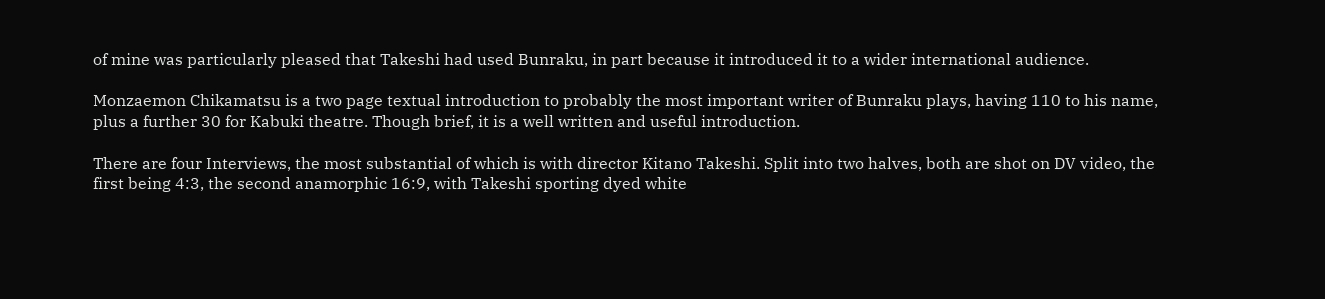of mine was particularly pleased that Takeshi had used Bunraku, in part because it introduced it to a wider international audience.

Monzaemon Chikamatsu is a two page textual introduction to probably the most important writer of Bunraku plays, having 110 to his name, plus a further 30 for Kabuki theatre. Though brief, it is a well written and useful introduction.

There are four Interviews, the most substantial of which is with director Kitano Takeshi. Split into two halves, both are shot on DV video, the first being 4:3, the second anamorphic 16:9, with Takeshi sporting dyed white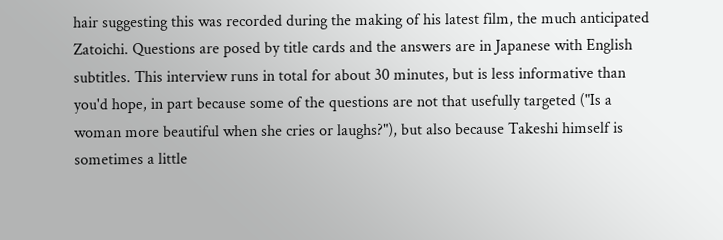hair suggesting this was recorded during the making of his latest film, the much anticipated Zatoichi. Questions are posed by title cards and the answers are in Japanese with English subtitles. This interview runs in total for about 30 minutes, but is less informative than you'd hope, in part because some of the questions are not that usefully targeted ("Is a woman more beautiful when she cries or laughs?"), but also because Takeshi himself is sometimes a little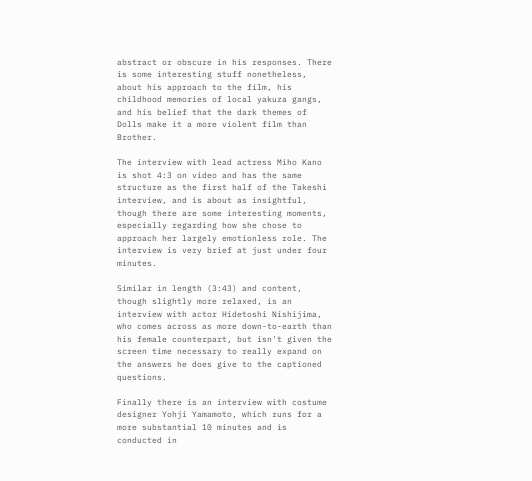abstract or obscure in his responses. There is some interesting stuff nonetheless, about his approach to the film, his childhood memories of local yakuza gangs, and his belief that the dark themes of Dolls make it a more violent film than Brother.

The interview with lead actress Miho Kano is shot 4:3 on video and has the same structure as the first half of the Takeshi interview, and is about as insightful, though there are some interesting moments, especially regarding how she chose to approach her largely emotionless role. The interview is very brief at just under four minutes.

Similar in length (3:43) and content, though slightly more relaxed, is an interview with actor Hidetoshi Nishijima, who comes across as more down-to-earth than his female counterpart, but isn't given the screen time necessary to really expand on the answers he does give to the captioned questions.

Finally there is an interview with costume designer Yohji Yamamoto, which runs for a more substantial 10 minutes and is conducted in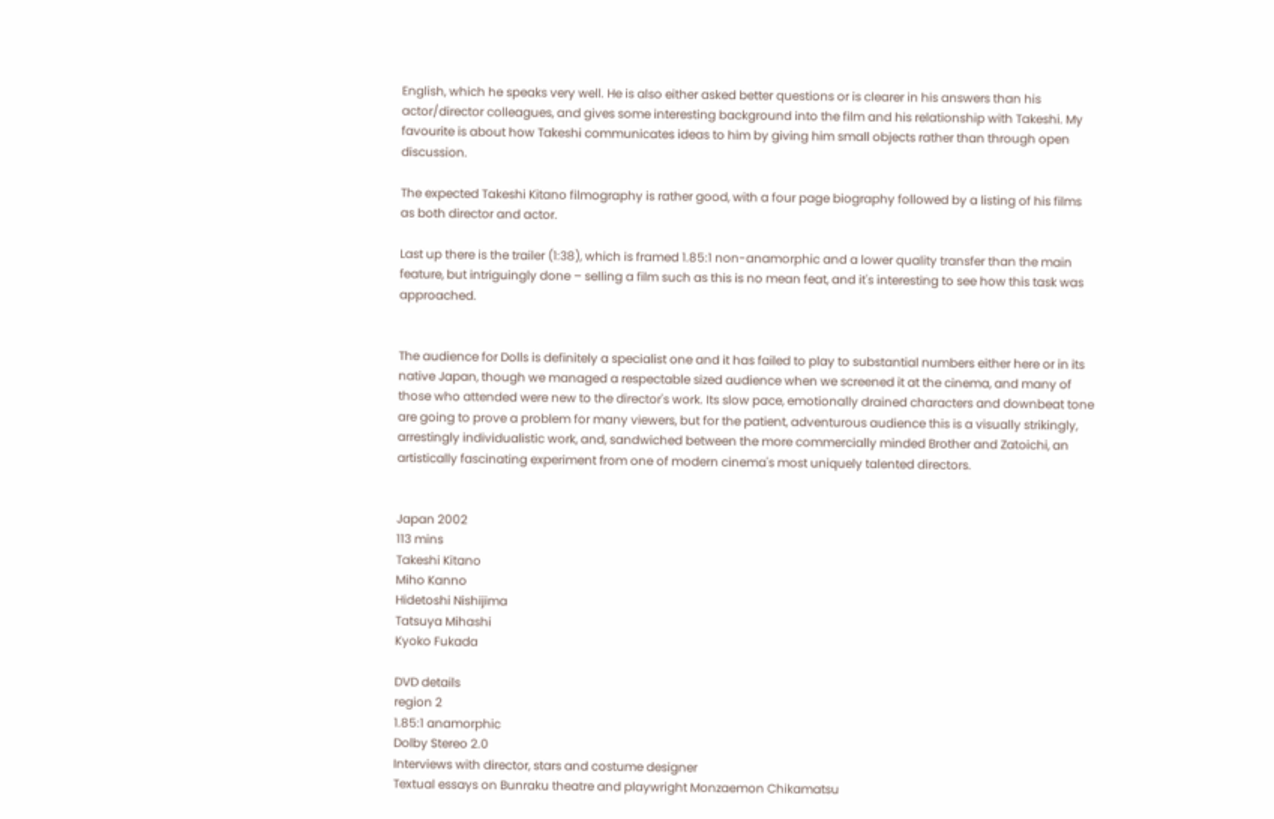English, which he speaks very well. He is also either asked better questions or is clearer in his answers than his actor/director colleagues, and gives some interesting background into the film and his relationship with Takeshi. My favourite is about how Takeshi communicates ideas to him by giving him small objects rather than through open discussion.

The expected Takeshi Kitano filmography is rather good, with a four page biography followed by a listing of his films as both director and actor.

Last up there is the trailer (1:38), which is framed 1.85:1 non-anamorphic and a lower quality transfer than the main feature, but intriguingly done – selling a film such as this is no mean feat, and it's interesting to see how this task was approached.


The audience for Dolls is definitely a specialist one and it has failed to play to substantial numbers either here or in its native Japan, though we managed a respectable sized audience when we screened it at the cinema, and many of those who attended were new to the director's work. Its slow pace, emotionally drained characters and downbeat tone are going to prove a problem for many viewers, but for the patient, adventurous audience this is a visually strikingly, arrestingly individualistic work, and, sandwiched between the more commercially minded Brother and Zatoichi, an artistically fascinating experiment from one of modern cinema's most uniquely talented directors.


Japan 2002
113 mins
Takeshi Kitano
Miho Kanno
Hidetoshi Nishijima
Tatsuya Mihashi
Kyoko Fukada

DVD details
region 2
1.85:1 anamorphic
Dolby Stereo 2.0
Interviews with director, stars and costume designer
Textual essays on Bunraku theatre and playwright Monzaemon Chikamatsu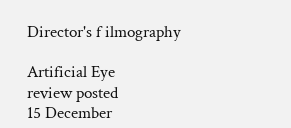Director's f ilmography

Artificial Eye
review posted
15 December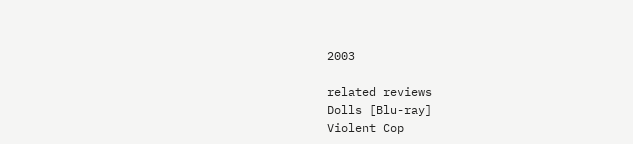2003

related reviews
Dolls [Blu-ray]
Violent Cop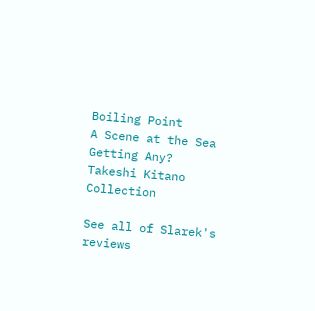Boiling Point
A Scene at the Sea
Getting Any?
Takeshi Kitano Collection

See all of Slarek's reviews